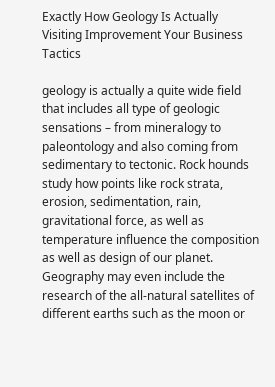Exactly How Geology Is Actually Visiting Improvement Your Business Tactics

geology is actually a quite wide field that includes all type of geologic sensations – from mineralogy to paleontology and also coming from sedimentary to tectonic. Rock hounds study how points like rock strata, erosion, sedimentation, rain, gravitational force, as well as temperature influence the composition as well as design of our planet. Geography may even include the research of the all-natural satellites of different earths such as the moon or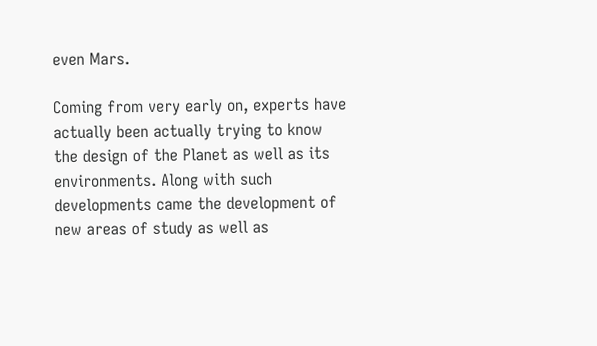even Mars.

Coming from very early on, experts have actually been actually trying to know the design of the Planet as well as its environments. Along with such developments came the development of new areas of study as well as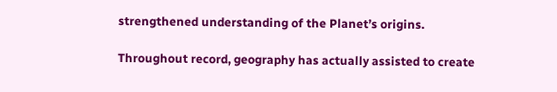strengthened understanding of the Planet’s origins.

Throughout record, geography has actually assisted to create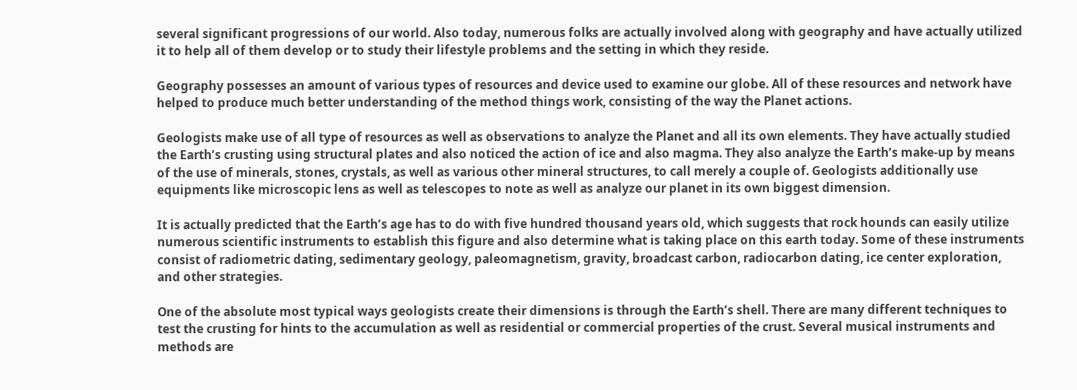several significant progressions of our world. Also today, numerous folks are actually involved along with geography and have actually utilized it to help all of them develop or to study their lifestyle problems and the setting in which they reside.

Geography possesses an amount of various types of resources and device used to examine our globe. All of these resources and network have helped to produce much better understanding of the method things work, consisting of the way the Planet actions.

Geologists make use of all type of resources as well as observations to analyze the Planet and all its own elements. They have actually studied the Earth’s crusting using structural plates and also noticed the action of ice and also magma. They also analyze the Earth’s make-up by means of the use of minerals, stones, crystals, as well as various other mineral structures, to call merely a couple of. Geologists additionally use equipments like microscopic lens as well as telescopes to note as well as analyze our planet in its own biggest dimension.

It is actually predicted that the Earth’s age has to do with five hundred thousand years old, which suggests that rock hounds can easily utilize numerous scientific instruments to establish this figure and also determine what is taking place on this earth today. Some of these instruments consist of radiometric dating, sedimentary geology, paleomagnetism, gravity, broadcast carbon, radiocarbon dating, ice center exploration, and other strategies.

One of the absolute most typical ways geologists create their dimensions is through the Earth’s shell. There are many different techniques to test the crusting for hints to the accumulation as well as residential or commercial properties of the crust. Several musical instruments and methods are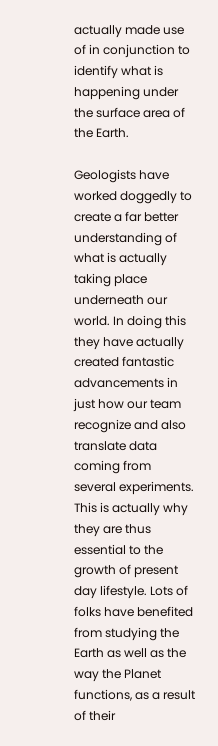actually made use of in conjunction to identify what is happening under the surface area of the Earth.

Geologists have worked doggedly to create a far better understanding of what is actually taking place underneath our world. In doing this they have actually created fantastic advancements in just how our team recognize and also translate data coming from several experiments. This is actually why they are thus essential to the growth of present day lifestyle. Lots of folks have benefited from studying the Earth as well as the way the Planet functions, as a result of their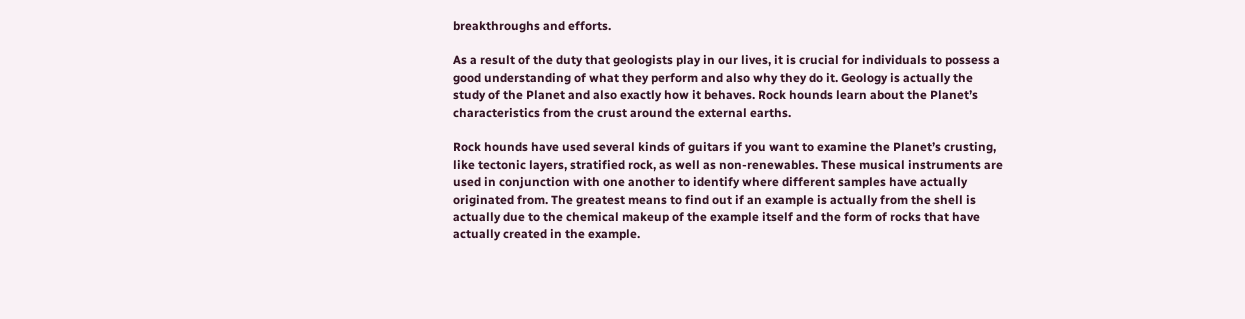breakthroughs and efforts.

As a result of the duty that geologists play in our lives, it is crucial for individuals to possess a good understanding of what they perform and also why they do it. Geology is actually the study of the Planet and also exactly how it behaves. Rock hounds learn about the Planet’s characteristics from the crust around the external earths.

Rock hounds have used several kinds of guitars if you want to examine the Planet’s crusting, like tectonic layers, stratified rock, as well as non-renewables. These musical instruments are used in conjunction with one another to identify where different samples have actually originated from. The greatest means to find out if an example is actually from the shell is actually due to the chemical makeup of the example itself and the form of rocks that have actually created in the example.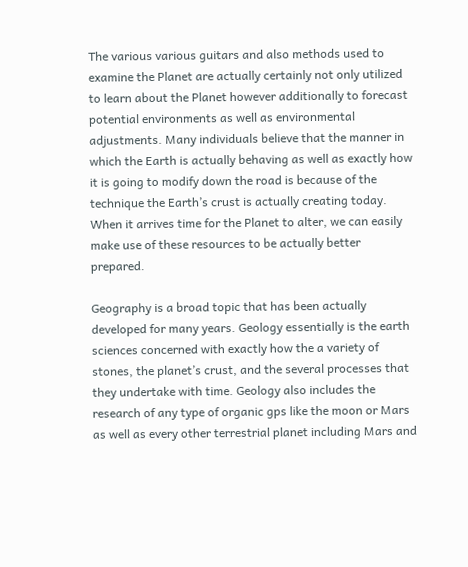The various various guitars and also methods used to examine the Planet are actually certainly not only utilized to learn about the Planet however additionally to forecast potential environments as well as environmental adjustments. Many individuals believe that the manner in which the Earth is actually behaving as well as exactly how it is going to modify down the road is because of the technique the Earth’s crust is actually creating today. When it arrives time for the Planet to alter, we can easily make use of these resources to be actually better prepared.

Geography is a broad topic that has been actually developed for many years. Geology essentially is the earth sciences concerned with exactly how the a variety of stones, the planet’s crust, and the several processes that they undertake with time. Geology also includes the research of any type of organic gps like the moon or Mars as well as every other terrestrial planet including Mars and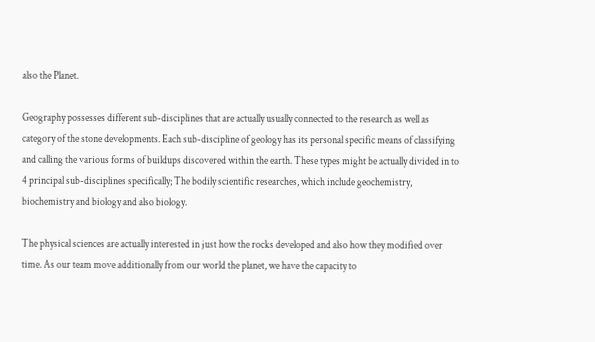also the Planet.

Geography possesses different sub-disciplines that are actually usually connected to the research as well as category of the stone developments. Each sub-discipline of geology has its personal specific means of classifying and calling the various forms of buildups discovered within the earth. These types might be actually divided in to 4 principal sub-disciplines specifically; The bodily scientific researches, which include geochemistry, biochemistry and biology and also biology.

The physical sciences are actually interested in just how the rocks developed and also how they modified over time. As our team move additionally from our world the planet, we have the capacity to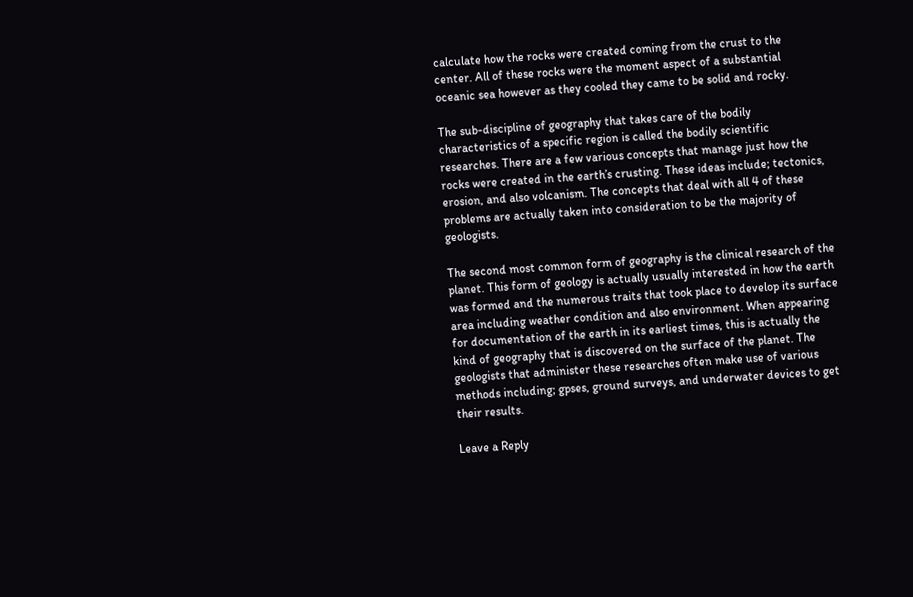calculate how the rocks were created coming from the crust to the center. All of these rocks were the moment aspect of a substantial oceanic sea however as they cooled they came to be solid and rocky.

The sub-discipline of geography that takes care of the bodily characteristics of a specific region is called the bodily scientific researches. There are a few various concepts that manage just how the rocks were created in the earth’s crusting. These ideas include; tectonics, erosion, and also volcanism. The concepts that deal with all 4 of these problems are actually taken into consideration to be the majority of geologists.

The second most common form of geography is the clinical research of the planet. This form of geology is actually usually interested in how the earth was formed and the numerous traits that took place to develop its surface area including weather condition and also environment. When appearing for documentation of the earth in its earliest times, this is actually the kind of geography that is discovered on the surface of the planet. The geologists that administer these researches often make use of various methods including; gpses, ground surveys, and underwater devices to get their results.

Leave a Reply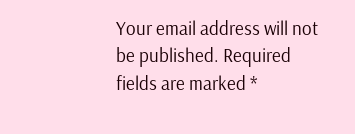Your email address will not be published. Required fields are marked *